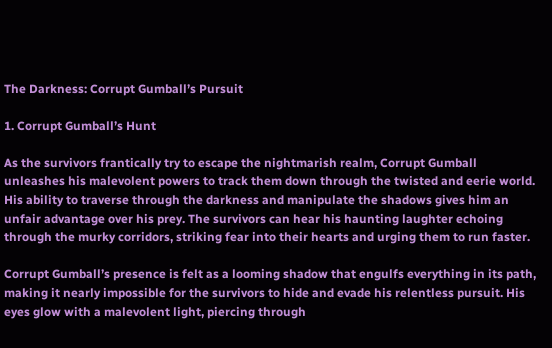The Darkness: Corrupt Gumball’s Pursuit

1. Corrupt Gumball’s Hunt

As the survivors frantically try to escape the nightmarish realm, Corrupt Gumball unleashes his malevolent powers to track them down through the twisted and eerie world. His ability to traverse through the darkness and manipulate the shadows gives him an unfair advantage over his prey. The survivors can hear his haunting laughter echoing through the murky corridors, striking fear into their hearts and urging them to run faster.

Corrupt Gumball’s presence is felt as a looming shadow that engulfs everything in its path, making it nearly impossible for the survivors to hide and evade his relentless pursuit. His eyes glow with a malevolent light, piercing through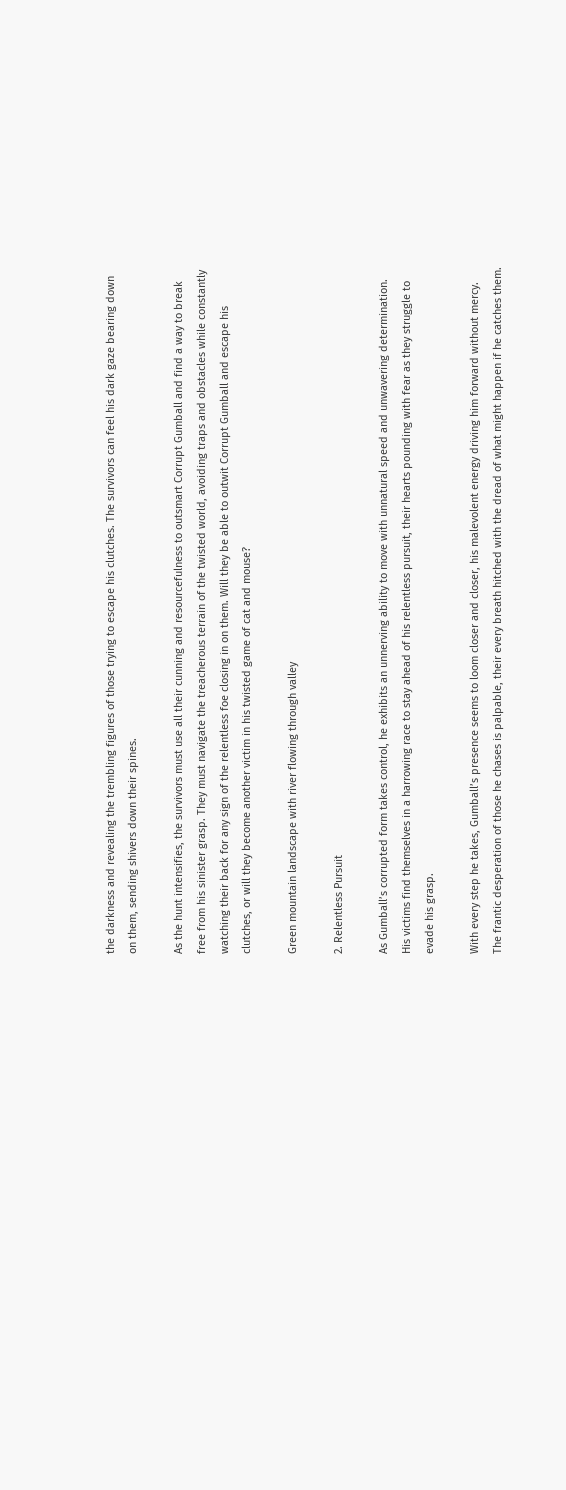the darkness and revealing the trembling figures of those trying to escape his clutches. The survivors can feel his dark gaze bearing down on them, sending shivers down their spines.

As the hunt intensifies, the survivors must use all their cunning and resourcefulness to outsmart Corrupt Gumball and find a way to break free from his sinister grasp. They must navigate the treacherous terrain of the twisted world, avoiding traps and obstacles while constantly watching their back for any sign of the relentless foe closing in on them. Will they be able to outwit Corrupt Gumball and escape his clutches, or will they become another victim in his twisted game of cat and mouse?

Green mountain landscape with river flowing through valley

2. Relentless Pursuit

As Gumball’s corrupted form takes control, he exhibits an unnerving ability to move with unnatural speed and unwavering determination. His victims find themselves in a harrowing race to stay ahead of his relentless pursuit, their hearts pounding with fear as they struggle to evade his grasp.

With every step he takes, Gumball’s presence seems to loom closer and closer, his malevolent energy driving him forward without mercy. The frantic desperation of those he chases is palpable, their every breath hitched with the dread of what might happen if he catches them.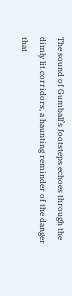The sound of Gumball’s footsteps echoes through the dimly lit corridors, a haunting reminder of the danger that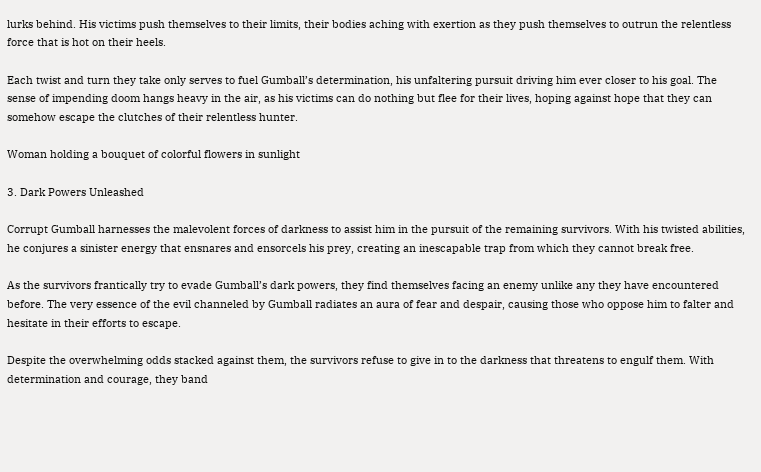lurks behind. His victims push themselves to their limits, their bodies aching with exertion as they push themselves to outrun the relentless force that is hot on their heels.

Each twist and turn they take only serves to fuel Gumball’s determination, his unfaltering pursuit driving him ever closer to his goal. The sense of impending doom hangs heavy in the air, as his victims can do nothing but flee for their lives, hoping against hope that they can somehow escape the clutches of their relentless hunter.

Woman holding a bouquet of colorful flowers in sunlight

3. Dark Powers Unleashed

Corrupt Gumball harnesses the malevolent forces of darkness to assist him in the pursuit of the remaining survivors. With his twisted abilities, he conjures a sinister energy that ensnares and ensorcels his prey, creating an inescapable trap from which they cannot break free.

As the survivors frantically try to evade Gumball’s dark powers, they find themselves facing an enemy unlike any they have encountered before. The very essence of the evil channeled by Gumball radiates an aura of fear and despair, causing those who oppose him to falter and hesitate in their efforts to escape.

Despite the overwhelming odds stacked against them, the survivors refuse to give in to the darkness that threatens to engulf them. With determination and courage, they band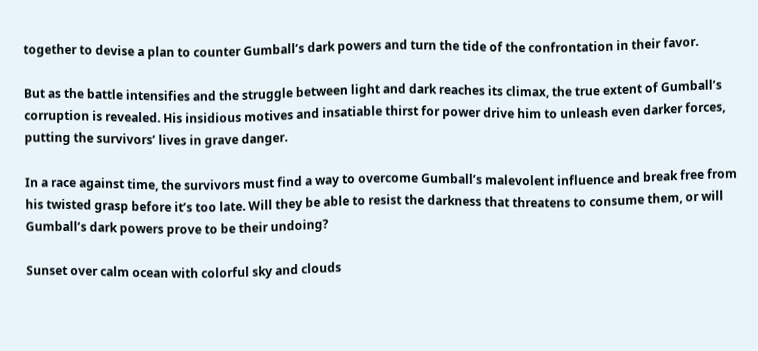together to devise a plan to counter Gumball’s dark powers and turn the tide of the confrontation in their favor.

But as the battle intensifies and the struggle between light and dark reaches its climax, the true extent of Gumball’s corruption is revealed. His insidious motives and insatiable thirst for power drive him to unleash even darker forces, putting the survivors’ lives in grave danger.

In a race against time, the survivors must find a way to overcome Gumball’s malevolent influence and break free from his twisted grasp before it’s too late. Will they be able to resist the darkness that threatens to consume them, or will Gumball’s dark powers prove to be their undoing?

Sunset over calm ocean with colorful sky and clouds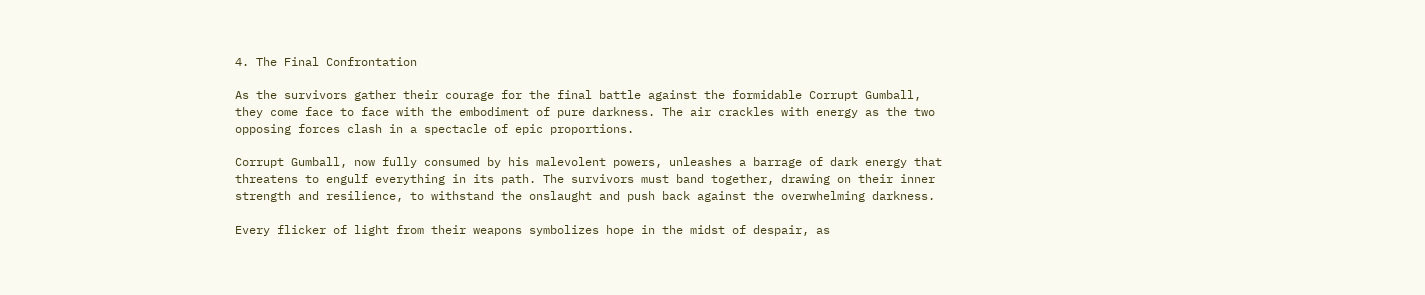4. The Final Confrontation

As the survivors gather their courage for the final battle against the formidable Corrupt Gumball, they come face to face with the embodiment of pure darkness. The air crackles with energy as the two opposing forces clash in a spectacle of epic proportions.

Corrupt Gumball, now fully consumed by his malevolent powers, unleashes a barrage of dark energy that threatens to engulf everything in its path. The survivors must band together, drawing on their inner strength and resilience, to withstand the onslaught and push back against the overwhelming darkness.

Every flicker of light from their weapons symbolizes hope in the midst of despair, as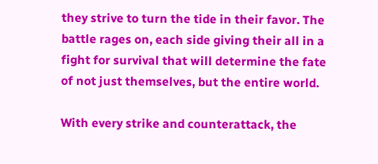they strive to turn the tide in their favor. The battle rages on, each side giving their all in a fight for survival that will determine the fate of not just themselves, but the entire world.

With every strike and counterattack, the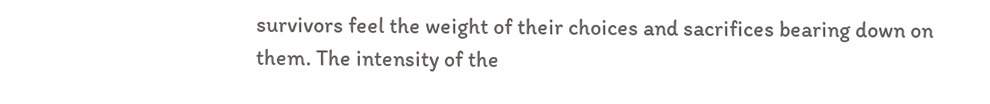survivors feel the weight of their choices and sacrifices bearing down on them. The intensity of the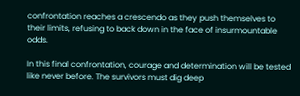confrontation reaches a crescendo as they push themselves to their limits, refusing to back down in the face of insurmountable odds.

In this final confrontation, courage and determination will be tested like never before. The survivors must dig deep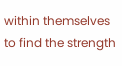within themselves to find the strength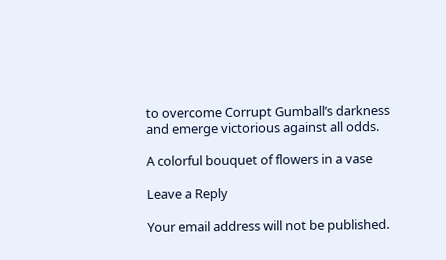to overcome Corrupt Gumball’s darkness and emerge victorious against all odds.

A colorful bouquet of flowers in a vase

Leave a Reply

Your email address will not be published.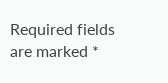Required fields are marked *